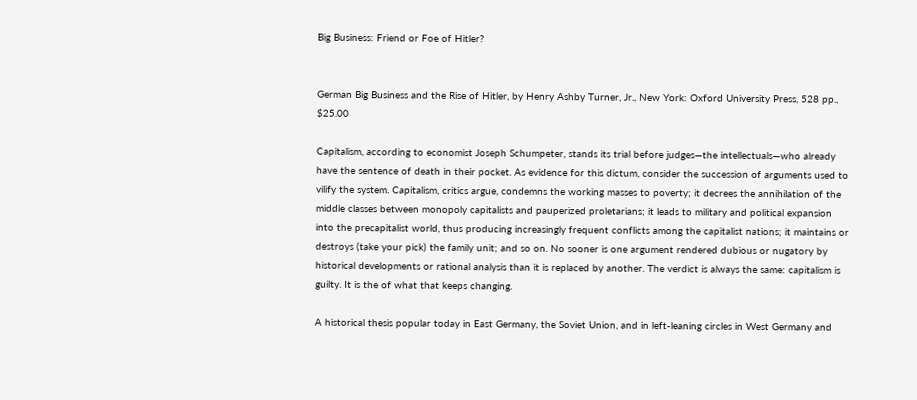Big Business: Friend or Foe of Hitler?


German Big Business and the Rise of Hitler, by Henry Ashby Turner, Jr., New York: Oxford University Press, 528 pp., $25.00

Capitalism, according to economist Joseph Schumpeter, stands its trial before judges—the intellectuals—who already have the sentence of death in their pocket. As evidence for this dictum, consider the succession of arguments used to vilify the system. Capitalism, critics argue, condemns the working masses to poverty; it decrees the annihilation of the middle classes between monopoly capitalists and pauperized proletarians; it leads to military and political expansion into the precapitalist world, thus producing increasingly frequent conflicts among the capitalist nations; it maintains or destroys (take your pick) the family unit; and so on. No sooner is one argument rendered dubious or nugatory by historical developments or rational analysis than it is replaced by another. The verdict is always the same: capitalism is guilty. It is the of what that keeps changing.

A historical thesis popular today in East Germany, the Soviet Union, and in left-leaning circles in West Germany and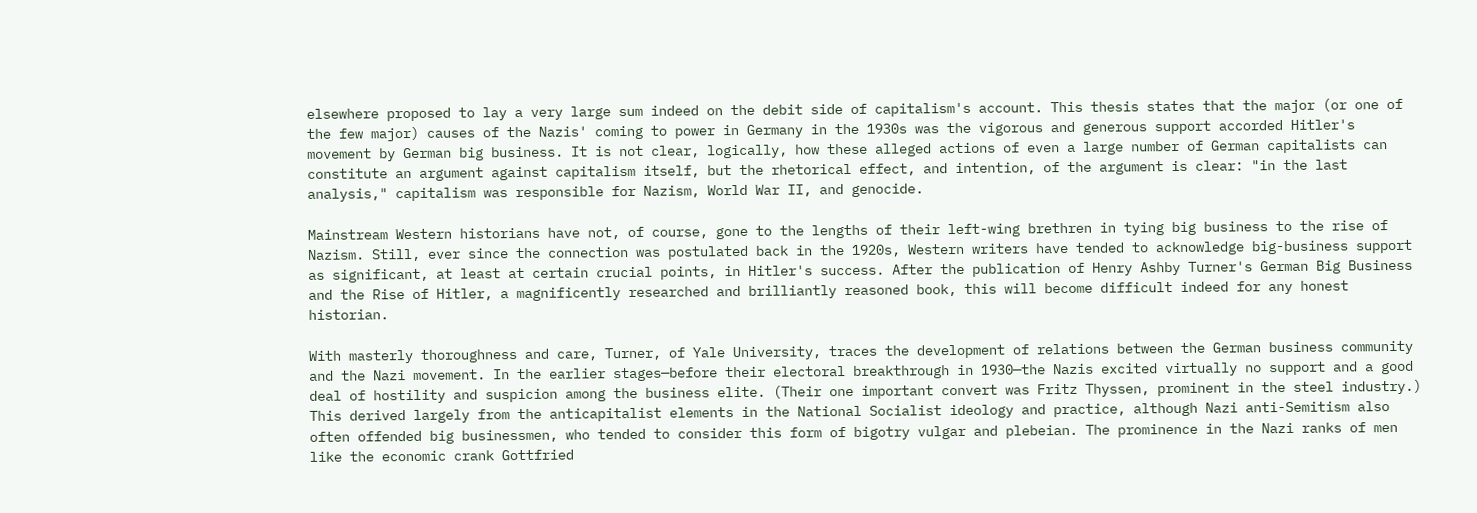elsewhere proposed to lay a very large sum indeed on the debit side of capitalism's account. This thesis states that the major (or one of the few major) causes of the Nazis' coming to power in Germany in the 1930s was the vigorous and generous support accorded Hitler's movement by German big business. It is not clear, logically, how these alleged actions of even a large number of German capitalists can constitute an argument against capitalism itself, but the rhetorical effect, and intention, of the argument is clear: "in the last analysis," capitalism was responsible for Nazism, World War II, and genocide.

Mainstream Western historians have not, of course, gone to the lengths of their left-wing brethren in tying big business to the rise of Nazism. Still, ever since the connection was postulated back in the 1920s, Western writers have tended to acknowledge big-business support as significant, at least at certain crucial points, in Hitler's success. After the publication of Henry Ashby Turner's German Big Business and the Rise of Hitler, a magnificently researched and brilliantly reasoned book, this will become difficult indeed for any honest historian.

With masterly thoroughness and care, Turner, of Yale University, traces the development of relations between the German business community and the Nazi movement. In the earlier stages—before their electoral breakthrough in 1930—the Nazis excited virtually no support and a good deal of hostility and suspicion among the business elite. (Their one important convert was Fritz Thyssen, prominent in the steel industry.) This derived largely from the anticapitalist elements in the National Socialist ideology and practice, although Nazi anti-Semitism also often offended big businessmen, who tended to consider this form of bigotry vulgar and plebeian. The prominence in the Nazi ranks of men like the economic crank Gottfried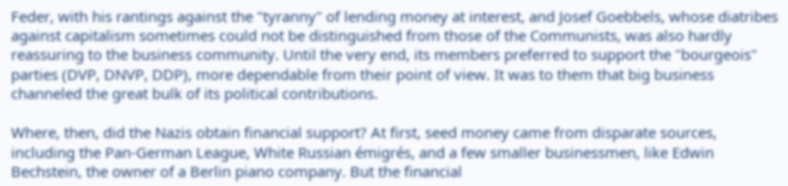Feder, with his rantings against the "tyranny" of lending money at interest, and Josef Goebbels, whose diatribes against capitalism sometimes could not be distinguished from those of the Communists, was also hardly reassuring to the business community. Until the very end, its members preferred to support the "bourgeois" parties (DVP, DNVP, DDP), more dependable from their point of view. It was to them that big business channeled the great bulk of its political contributions.

Where, then, did the Nazis obtain financial support? At first, seed money came from disparate sources, including the Pan-German League, White Russian émigrés, and a few smaller businessmen, like Edwin Bechstein, the owner of a Berlin piano company. But the financial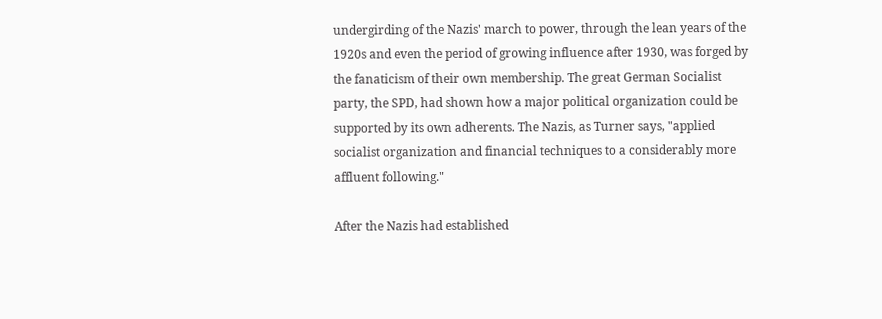undergirding of the Nazis' march to power, through the lean years of the 1920s and even the period of growing influence after 1930, was forged by the fanaticism of their own membership. The great German Socialist party, the SPD, had shown how a major political organization could be supported by its own adherents. The Nazis, as Turner says, "applied socialist organization and financial techniques to a considerably more affluent following."

After the Nazis had established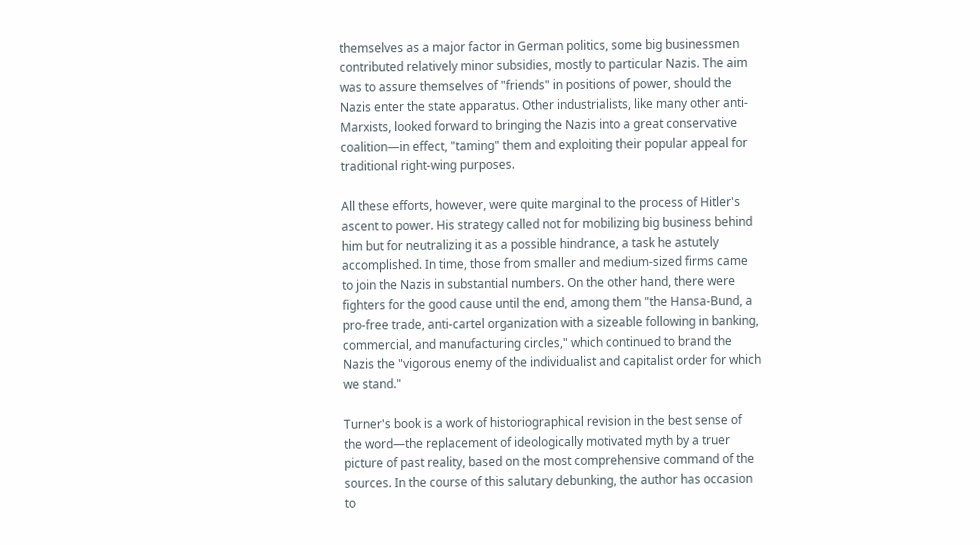themselves as a major factor in German politics, some big businessmen contributed relatively minor subsidies, mostly to particular Nazis. The aim was to assure themselves of "friends" in positions of power, should the Nazis enter the state apparatus. Other industrialists, like many other anti-Marxists, looked forward to bringing the Nazis into a great conservative coalition—in effect, "taming" them and exploiting their popular appeal for traditional right-wing purposes.

All these efforts, however, were quite marginal to the process of Hitler's ascent to power. His strategy called not for mobilizing big business behind him but for neutralizing it as a possible hindrance, a task he astutely accomplished. In time, those from smaller and medium-sized firms came to join the Nazis in substantial numbers. On the other hand, there were fighters for the good cause until the end, among them "the Hansa-Bund, a pro-free trade, anti-cartel organization with a sizeable following in banking, commercial, and manufacturing circles," which continued to brand the Nazis the "vigorous enemy of the individualist and capitalist order for which we stand."

Turner's book is a work of historiographical revision in the best sense of the word—the replacement of ideologically motivated myth by a truer picture of past reality, based on the most comprehensive command of the sources. In the course of this salutary debunking, the author has occasion to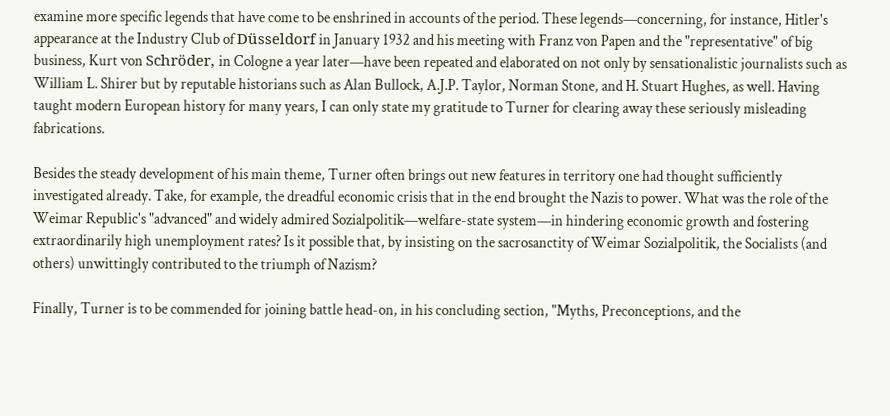examine more specific legends that have come to be enshrined in accounts of the period. These legends—concerning, for instance, Hitler's appearance at the Industry Club of Düsseldorf in January 1932 and his meeting with Franz von Papen and the "representative" of big business, Kurt von Schröder, in Cologne a year later—have been repeated and elaborated on not only by sensationalistic journalists such as William L. Shirer but by reputable historians such as Alan Bullock, A.J.P. Taylor, Norman Stone, and H. Stuart Hughes, as well. Having taught modern European history for many years, I can only state my gratitude to Turner for clearing away these seriously misleading fabrications.

Besides the steady development of his main theme, Turner often brings out new features in territory one had thought sufficiently investigated already. Take, for example, the dreadful economic crisis that in the end brought the Nazis to power. What was the role of the Weimar Republic's "advanced" and widely admired Sozialpolitik—welfare-state system—in hindering economic growth and fostering extraordinarily high unemployment rates? Is it possible that, by insisting on the sacrosanctity of Weimar Sozialpolitik, the Socialists (and others) unwittingly contributed to the triumph of Nazism?

Finally, Turner is to be commended for joining battle head-on, in his concluding section, "Myths, Preconceptions, and the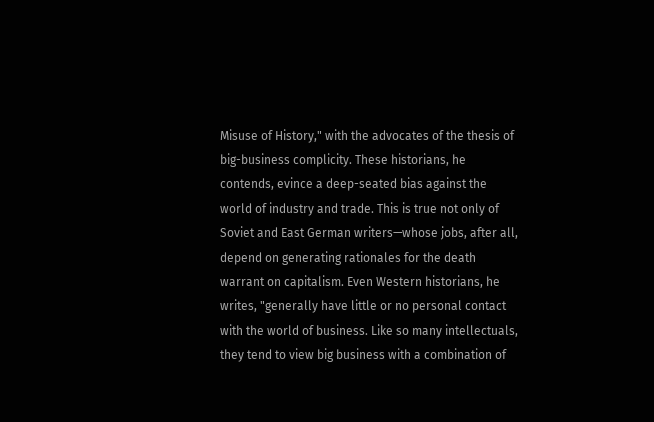Misuse of History," with the advocates of the thesis of big-business complicity. These historians, he contends, evince a deep-seated bias against the world of industry and trade. This is true not only of Soviet and East German writers—whose jobs, after all, depend on generating rationales for the death warrant on capitalism. Even Western historians, he writes, "generally have little or no personal contact with the world of business. Like so many intellectuals, they tend to view big business with a combination of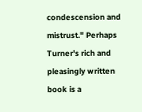condescension and mistrust." Perhaps Turner's rich and pleasingly written book is a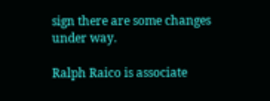sign there are some changes under way.

Ralph Raico is associate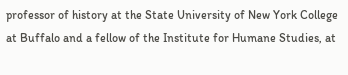professor of history at the State University of New York College at Buffalo and a fellow of the Institute for Humane Studies, at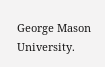George Mason University.